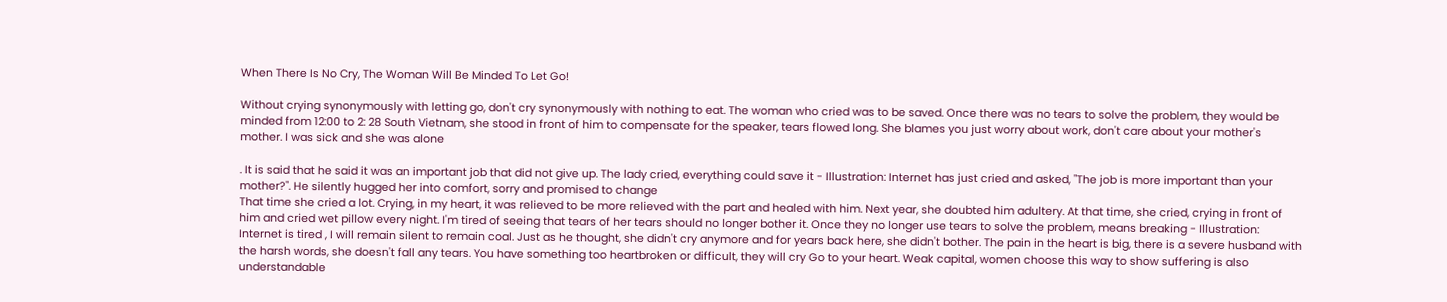When There Is No Cry, The Woman Will Be Minded To Let Go!

Without crying synonymously with letting go, don't cry synonymously with nothing to eat. The woman who cried was to be saved. Once there was no tears to solve the problem, they would be minded from 12:00 to 2: 28 South Vietnam, she stood in front of him to compensate for the speaker, tears flowed long. She blames you just worry about work, don't care about your mother's mother. I was sick and she was alone

. It is said that he said it was an important job that did not give up. The lady cried, everything could save it - Illustration: Internet has just cried and asked, "The job is more important than your mother?". He silently hugged her into comfort, sorry and promised to change
That time she cried a lot. Crying, in my heart, it was relieved to be more relieved with the part and healed with him. Next year, she doubted him adultery. At that time, she cried, crying in front of him and cried wet pillow every night. I'm tired of seeing that tears of her tears should no longer bother it. Once they no longer use tears to solve the problem, means breaking - Illustration: Internet is tired , I will remain silent to remain coal. Just as he thought, she didn't cry anymore and for years back here, she didn't bother. The pain in the heart is big, there is a severe husband with the harsh words, she doesn't fall any tears. You have something too heartbroken or difficult, they will cry Go to your heart. Weak capital, women choose this way to show suffering is also understandable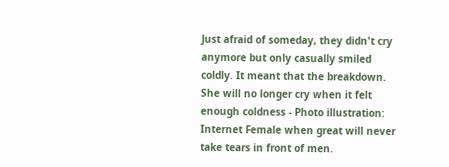Just afraid of someday, they didn't cry anymore but only casually smiled coldly. It meant that the breakdown. She will no longer cry when it felt enough coldness - Photo illustration: Internet Female when great will never take tears in front of men.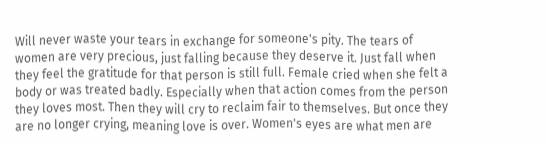Will never waste your tears in exchange for someone's pity. The tears of women are very precious, just falling because they deserve it. Just fall when they feel the gratitude for that person is still full. Female cried when she felt a body or was treated badly. Especially when that action comes from the person they loves most. Then they will cry to reclaim fair to themselves. But once they are no longer crying, meaning love is over. Women's eyes are what men are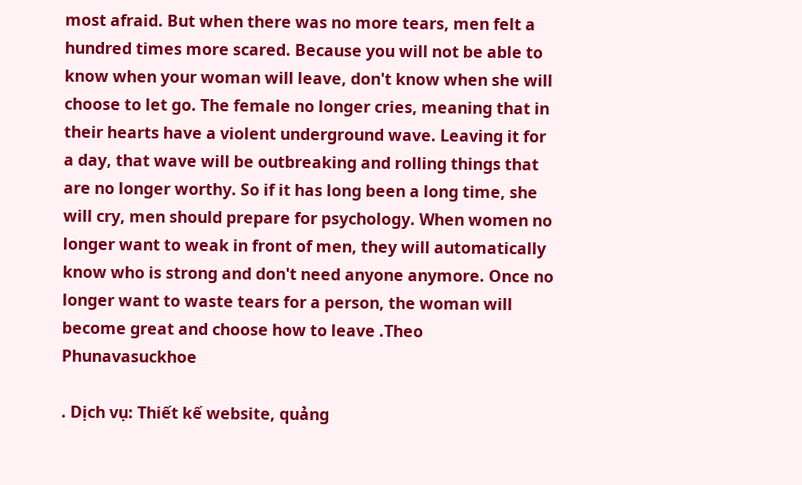most afraid. But when there was no more tears, men felt a hundred times more scared. Because you will not be able to know when your woman will leave, don't know when she will choose to let go. The female no longer cries, meaning that in their hearts have a violent underground wave. Leaving it for a day, that wave will be outbreaking and rolling things that are no longer worthy. So if it has long been a long time, she will cry, men should prepare for psychology. When women no longer want to weak in front of men, they will automatically know who is strong and don't need anyone anymore. Once no longer want to waste tears for a person, the woman will become great and choose how to leave .Theo Phunavasuckhoe

. Dịch vụ: Thiết kế website, quảng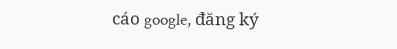cáo google, đăng ký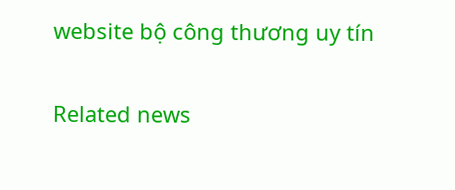website bộ công thương uy tín

Related news